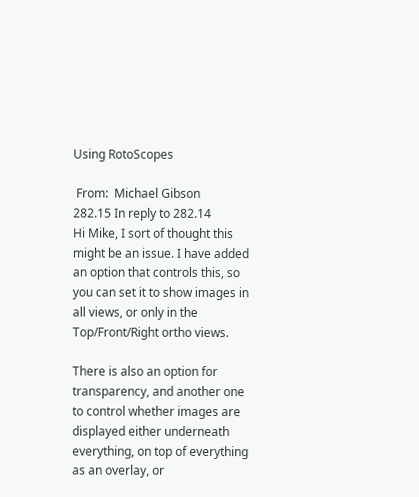Using RotoScopes

 From:  Michael Gibson
282.15 In reply to 282.14
Hi Mike, I sort of thought this might be an issue. I have added an option that controls this, so you can set it to show images in all views, or only in the Top/Front/Right ortho views.

There is also an option for transparency, and another one to control whether images are displayed either underneath everything, on top of everything as an overlay, or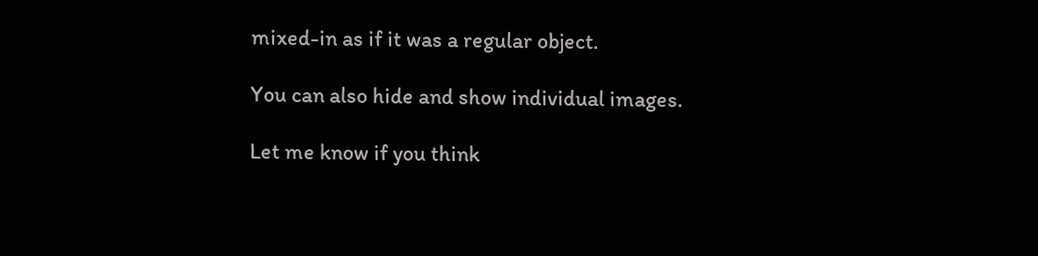mixed-in as if it was a regular object.

You can also hide and show individual images.

Let me know if you think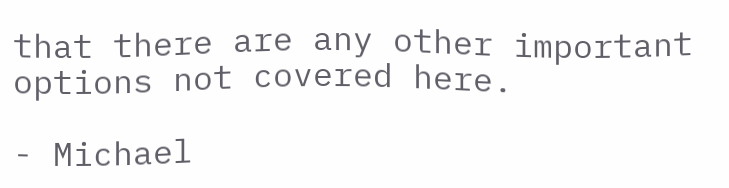that there are any other important options not covered here.

- Michael